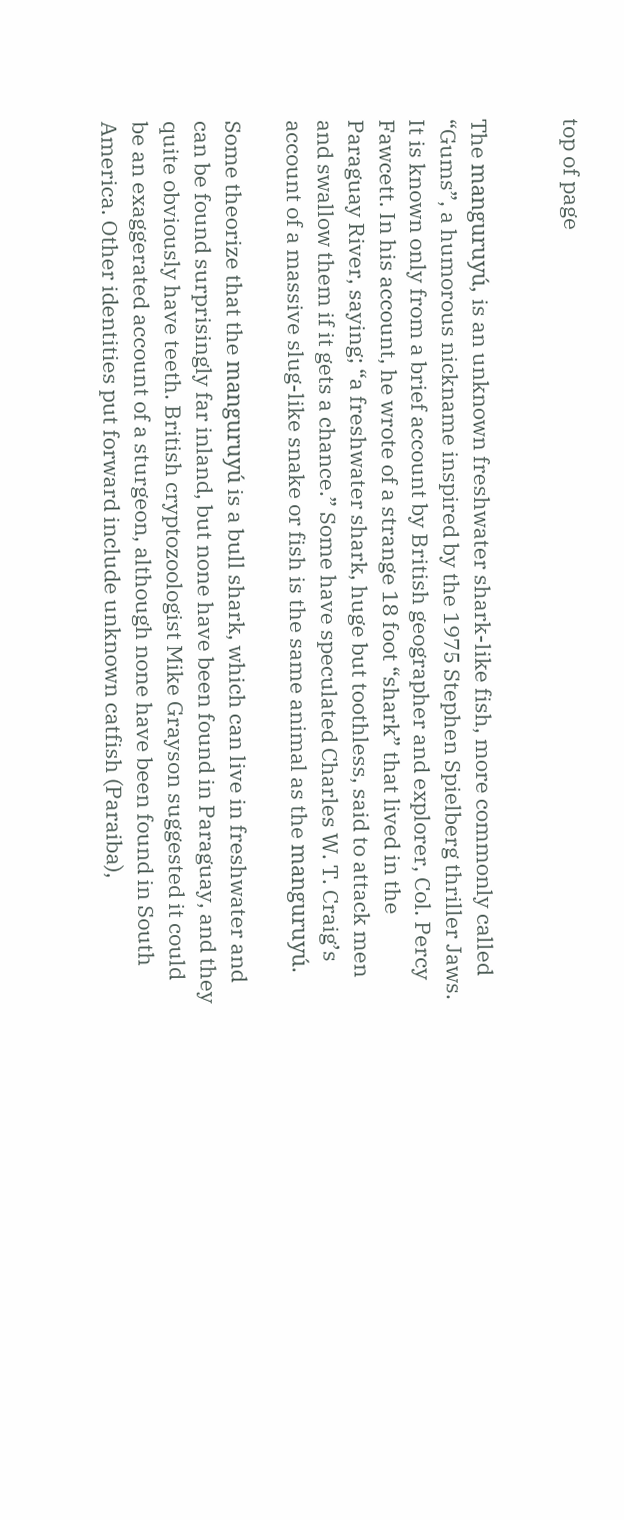top of page


The manguruyú, is an unknown freshwater shark-like fish, more commonly called “Gums”, a humorous nickname inspired by the 1975 Stephen Spielberg thriller Jaws. It is known only from a brief account by British geographer and explorer, Col. Percy Fawcett. In his account, he wrote of a strange 18 foot “shark” that lived in the Paraguay River, saying; “a freshwater shark, huge but toothless, said to attack men and swallow them if it gets a chance.” Some have speculated Charles W. T. Craig’s account of a massive slug-like snake or fish is the same animal as the manguruyú.

Some theorize that the manguruyú is a bull shark, which can live in freshwater and can be found surprisingly far inland, but none have been found in Paraguay, and they quite obviously have teeth. British cryptozoologist Mike Grayson suggested it could be an exaggerated account of a sturgeon, although none have been found in South America. Other identities put forward include unknown catfish (Paraiba),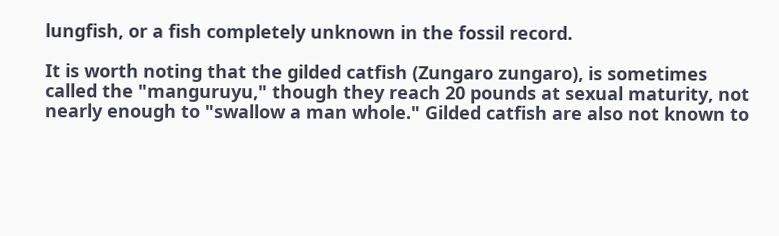lungfish, or a fish completely unknown in the fossil record.

It is worth noting that the gilded catfish (Zungaro zungaro), is sometimes called the "manguruyu," though they reach 20 pounds at sexual maturity, not nearly enough to "swallow a man whole." Gilded catfish are also not known to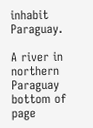inhabit Paraguay.

A river in northern Paraguay
bottom of page